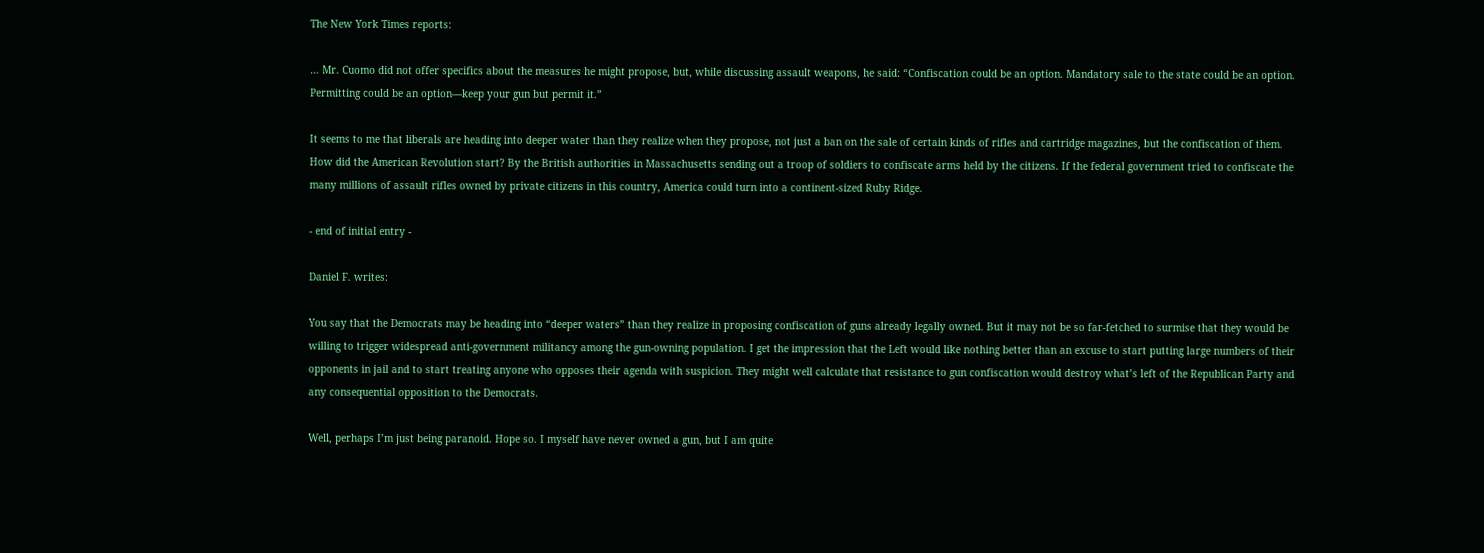The New York Times reports:

… Mr. Cuomo did not offer specifics about the measures he might propose, but, while discussing assault weapons, he said: “Confiscation could be an option. Mandatory sale to the state could be an option. Permitting could be an option—keep your gun but permit it.”

It seems to me that liberals are heading into deeper water than they realize when they propose, not just a ban on the sale of certain kinds of rifles and cartridge magazines, but the confiscation of them. How did the American Revolution start? By the British authorities in Massachusetts sending out a troop of soldiers to confiscate arms held by the citizens. If the federal government tried to confiscate the many millions of assault rifles owned by private citizens in this country, America could turn into a continent-sized Ruby Ridge.

- end of initial entry -

Daniel F. writes:

You say that the Democrats may be heading into “deeper waters” than they realize in proposing confiscation of guns already legally owned. But it may not be so far-fetched to surmise that they would be willing to trigger widespread anti-government militancy among the gun-owning population. I get the impression that the Left would like nothing better than an excuse to start putting large numbers of their opponents in jail and to start treating anyone who opposes their agenda with suspicion. They might well calculate that resistance to gun confiscation would destroy what’s left of the Republican Party and any consequential opposition to the Democrats.

Well, perhaps I’m just being paranoid. Hope so. I myself have never owned a gun, but I am quite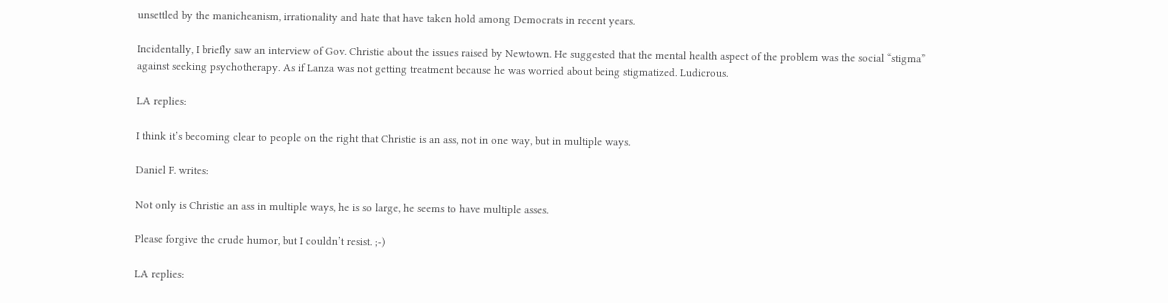unsettled by the manicheanism, irrationality and hate that have taken hold among Democrats in recent years.

Incidentally, I briefly saw an interview of Gov. Christie about the issues raised by Newtown. He suggested that the mental health aspect of the problem was the social “stigma” against seeking psychotherapy. As if Lanza was not getting treatment because he was worried about being stigmatized. Ludicrous.

LA replies:

I think it’s becoming clear to people on the right that Christie is an ass, not in one way, but in multiple ways.

Daniel F. writes:

Not only is Christie an ass in multiple ways, he is so large, he seems to have multiple asses.

Please forgive the crude humor, but I couldn’t resist. ;-)

LA replies: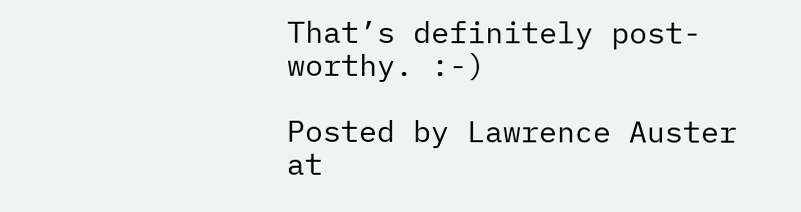That’s definitely post-worthy. :-)

Posted by Lawrence Auster at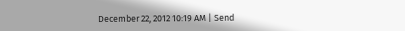December 22, 2012 10:19 AM | Send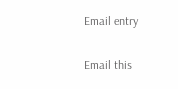Email entry

Email this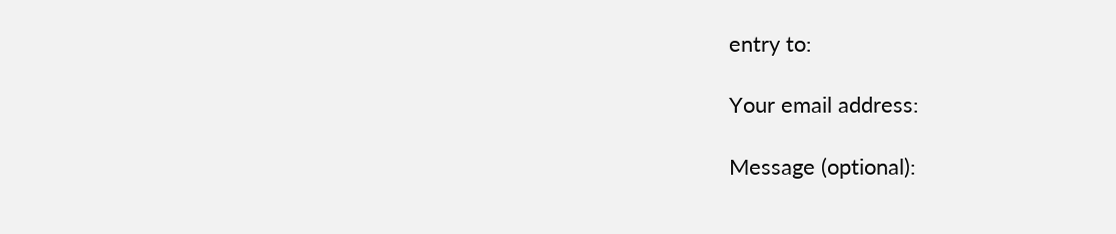entry to:

Your email address:

Message (optional):